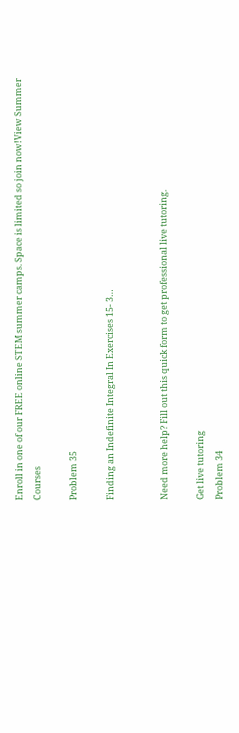Enroll in one of our FREE online STEM summer camps. Space is limited so join now!View Summer Courses

Problem 35

Finding an Indefinite Integral In Exercises 15- 3…


Need more help? Fill out this quick form to get professional live tutoring.

Get live tutoring
Problem 34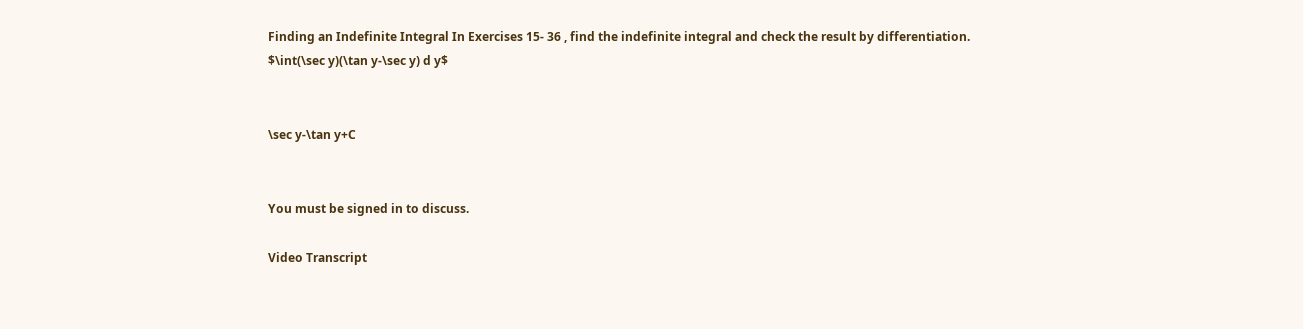Finding an Indefinite Integral In Exercises 15- 36 , find the indefinite integral and check the result by differentiation.
$\int(\sec y)(\tan y-\sec y) d y$


\sec y-\tan y+C


You must be signed in to discuss.

Video Transcript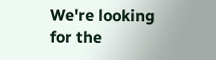We're looking for the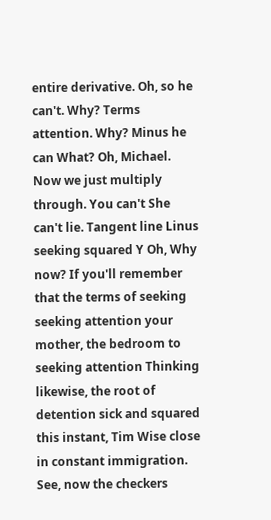entire derivative. Oh, so he can't. Why? Terms attention. Why? Minus he can What? Oh, Michael. Now we just multiply through. You can't She can't lie. Tangent line Linus seeking squared Y Oh, Why now? If you'll remember that the terms of seeking seeking attention your mother, the bedroom to seeking attention Thinking likewise, the root of detention sick and squared this instant, Tim Wise close in constant immigration. See, now the checkers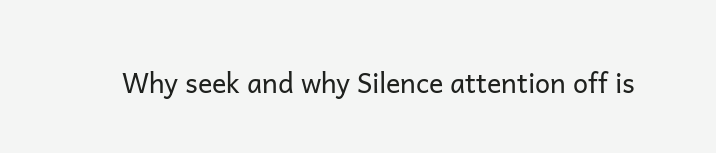Why seek and why Silence attention off is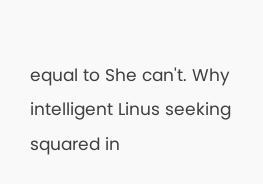equal to She can't. Why intelligent Linus seeking squared in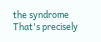the syndrome That's precisely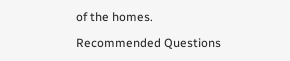of the homes.

Recommended Questions